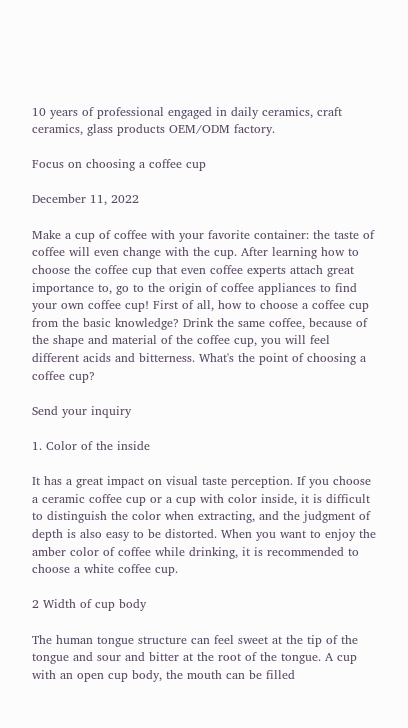10 years of professional engaged in daily ceramics, craft ceramics, glass products OEM/ODM factory.

Focus on choosing a coffee cup

December 11, 2022

Make a cup of coffee with your favorite container: the taste of coffee will even change with the cup. After learning how to choose the coffee cup that even coffee experts attach great importance to, go to the origin of coffee appliances to find your own coffee cup! First of all, how to choose a coffee cup from the basic knowledge? Drink the same coffee, because of the shape and material of the coffee cup, you will feel different acids and bitterness. What's the point of choosing a coffee cup?

Send your inquiry

1. Color of the inside

It has a great impact on visual taste perception. If you choose a ceramic coffee cup or a cup with color inside, it is difficult to distinguish the color when extracting, and the judgment of depth is also easy to be distorted. When you want to enjoy the amber color of coffee while drinking, it is recommended to choose a white coffee cup.

2 Width of cup body

The human tongue structure can feel sweet at the tip of the tongue and sour and bitter at the root of the tongue. A cup with an open cup body, the mouth can be filled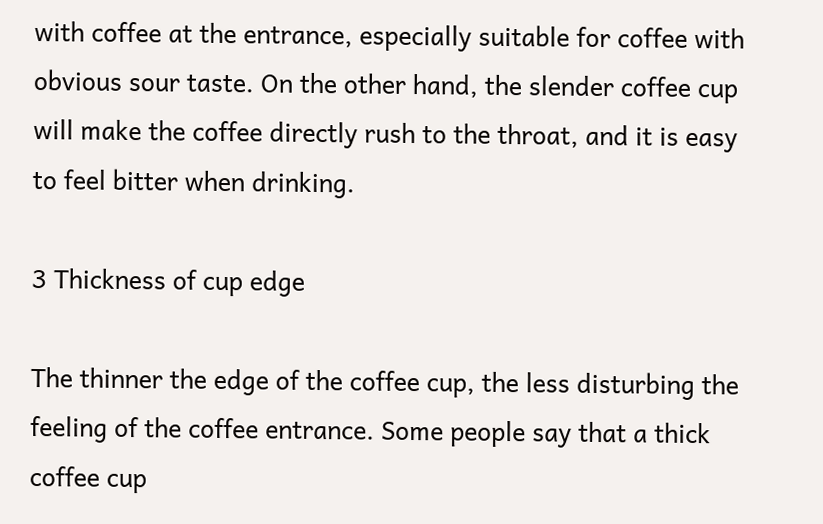with coffee at the entrance, especially suitable for coffee with obvious sour taste. On the other hand, the slender coffee cup will make the coffee directly rush to the throat, and it is easy to feel bitter when drinking.

3 Thickness of cup edge

The thinner the edge of the coffee cup, the less disturbing the feeling of the coffee entrance. Some people say that a thick coffee cup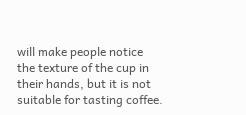will make people notice the texture of the cup in their hands, but it is not suitable for tasting coffee.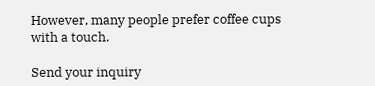However, many people prefer coffee cups with a touch.

Send your inquiry